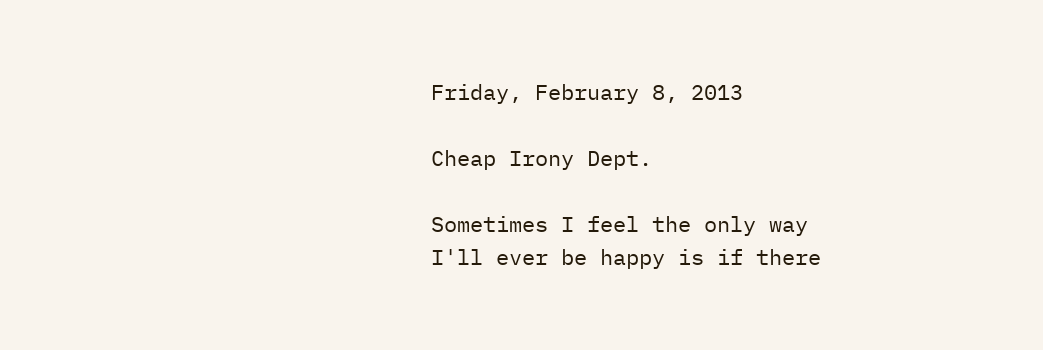Friday, February 8, 2013

Cheap Irony Dept.

Sometimes I feel the only way I'll ever be happy is if there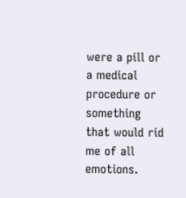were a pill or a medical procedure or something that would rid me of all emotions.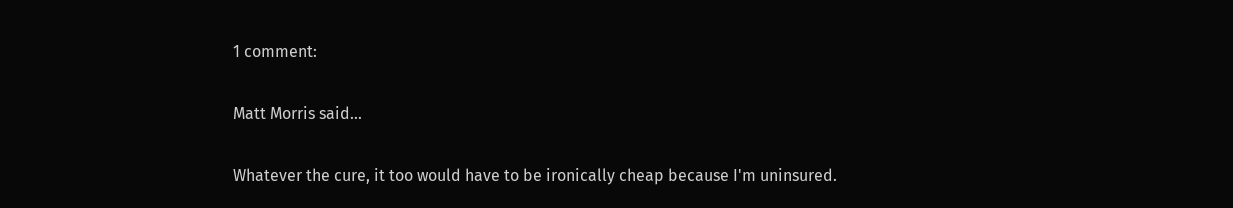1 comment:

Matt Morris said...

Whatever the cure, it too would have to be ironically cheap because I'm uninsured.